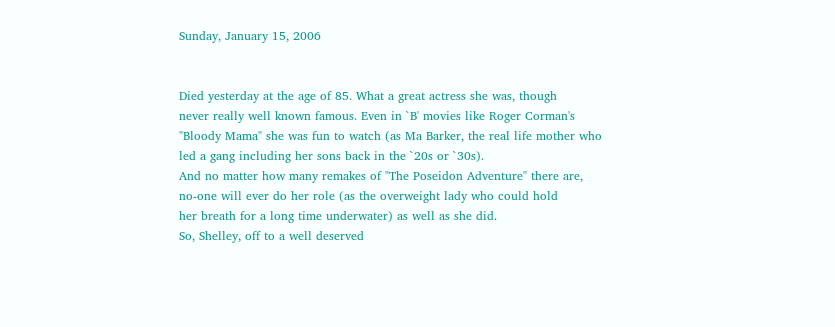Sunday, January 15, 2006


Died yesterday at the age of 85. What a great actress she was, though
never really well known famous. Even in `B' movies like Roger Corman's
"Bloody Mama" she was fun to watch (as Ma Barker, the real life mother who
led a gang including her sons back in the `20s or `30s).
And no matter how many remakes of "The Poseidon Adventure" there are,
no-one will ever do her role (as the overweight lady who could hold
her breath for a long time underwater) as well as she did.
So, Shelley, off to a well deserved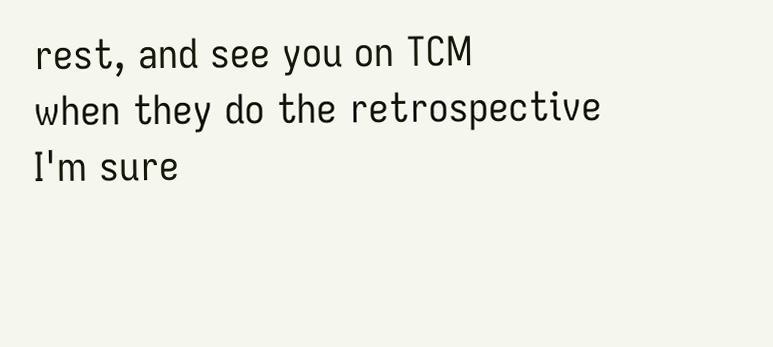rest, and see you on TCM
when they do the retrospective I'm sure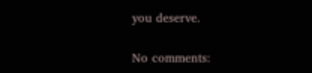you deserve.

No comments: